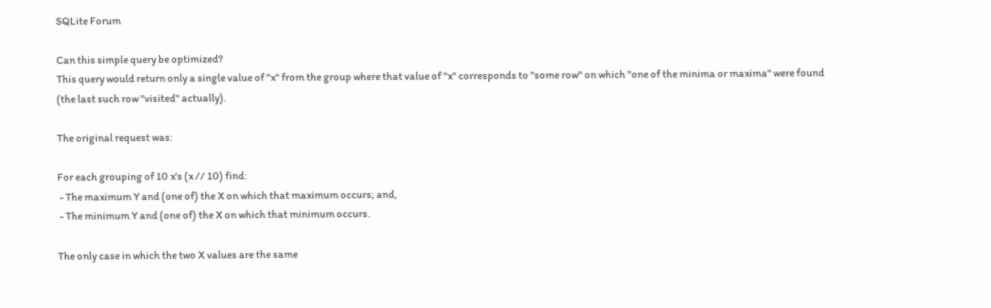SQLite Forum

Can this simple query be optimized?
This query would return only a single value of "x" from the group where that value of "x" corresponds to "some row" on which "one of the minima or maxima" were found (the last such row "visited" actually).

The original request was:

For each grouping of 10 x's (x // 10) find:
 - The maximum Y and (one of) the X on which that maximum occurs; and,
 - The minimum Y and (one of) the X on which that minimum occurs.

The only case in which the two X values are the same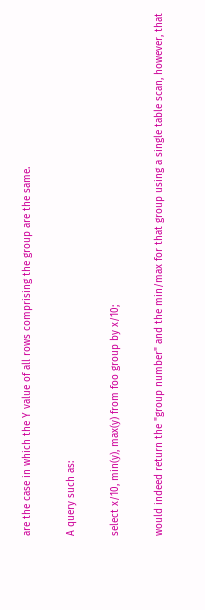are the case in which the Y value of all rows comprising the group are the same.

A query such as:

select x/10, min(y), max(y) from foo group by x/10;

would indeed return the "group number" and the min/max for that group using a single table scan, however, that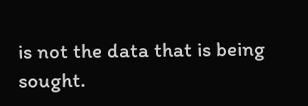is not the data that is being sought.